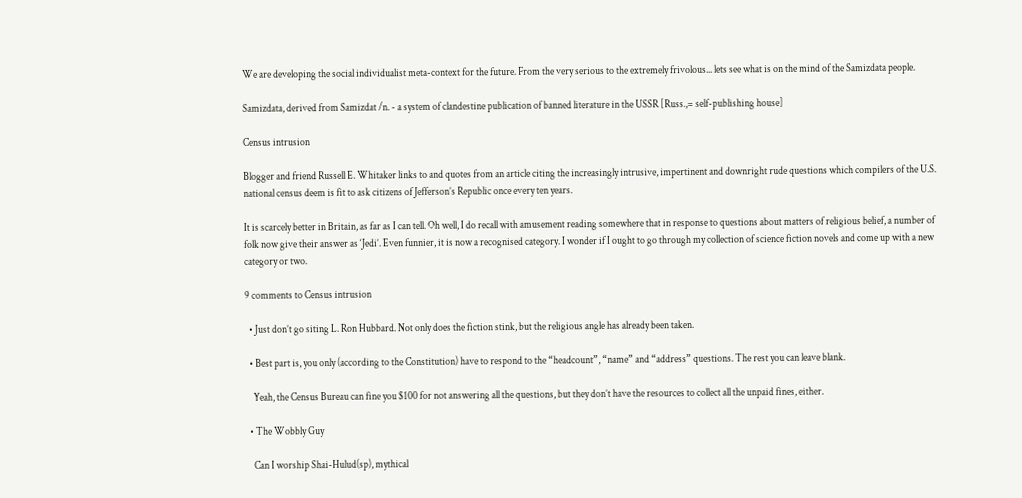We are developing the social individualist meta-context for the future. From the very serious to the extremely frivolous... lets see what is on the mind of the Samizdata people.

Samizdata, derived from Samizdat /n. - a system of clandestine publication of banned literature in the USSR [Russ.,= self-publishing house]

Census intrusion

Blogger and friend Russell E. Whitaker links to and quotes from an article citing the increasingly intrusive, impertinent and downright rude questions which compilers of the U.S. national census deem is fit to ask citizens of Jefferson’s Republic once every ten years.

It is scarcely better in Britain, as far as I can tell. Oh well, I do recall with amusement reading somewhere that in response to questions about matters of religious belief, a number of folk now give their answer as ‘Jedi’. Even funnier, it is now a recognised category. I wonder if I ought to go through my collection of science fiction novels and come up with a new category or two.

9 comments to Census intrusion

  • Just don’t go siting L. Ron Hubbard. Not only does the fiction stink, but the religious angle has already been taken.

  • Best part is, you only (according to the Constitution) have to respond to the “headcount”, “name” and “address” questions. The rest you can leave blank.

    Yeah, the Census Bureau can fine you $100 for not answering all the questions, but they don’t have the resources to collect all the unpaid fines, either.

  • The Wobbly Guy

    Can I worship Shai-Hulud(sp), mythical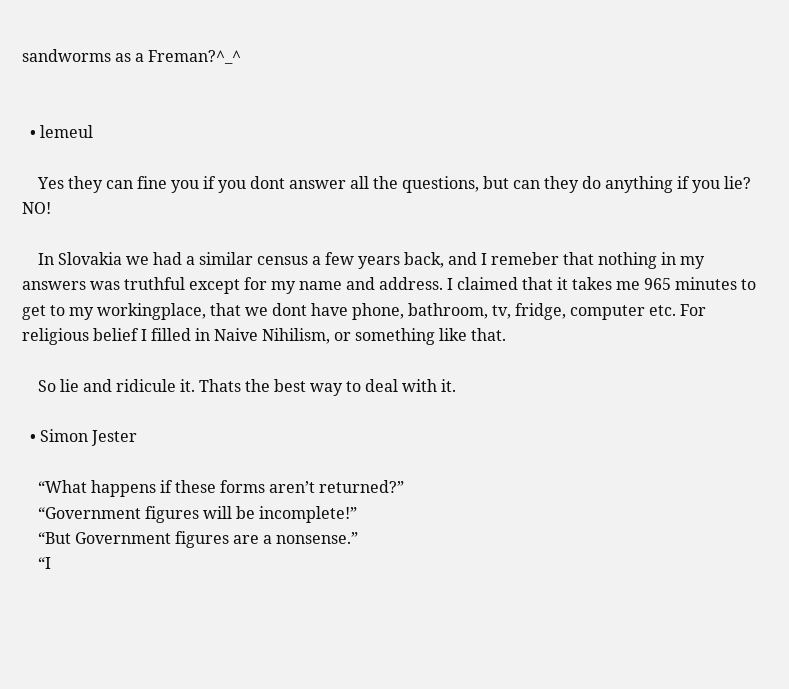sandworms as a Freman?^_^


  • lemeul

    Yes they can fine you if you dont answer all the questions, but can they do anything if you lie? NO!

    In Slovakia we had a similar census a few years back, and I remeber that nothing in my answers was truthful except for my name and address. I claimed that it takes me 965 minutes to get to my workingplace, that we dont have phone, bathroom, tv, fridge, computer etc. For religious belief I filled in Naive Nihilism, or something like that.

    So lie and ridicule it. Thats the best way to deal with it.

  • Simon Jester

    “What happens if these forms aren’t returned?”
    “Government figures will be incomplete!”
    “But Government figures are a nonsense.”
    “I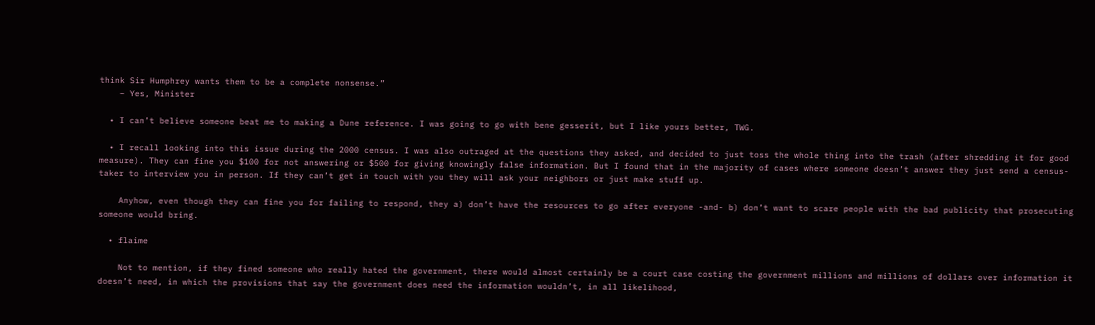think Sir Humphrey wants them to be a complete nonsense.”
    – Yes, Minister

  • I can’t believe someone beat me to making a Dune reference. I was going to go with bene gesserit, but I like yours better, TWG.

  • I recall looking into this issue during the 2000 census. I was also outraged at the questions they asked, and decided to just toss the whole thing into the trash (after shredding it for good measure). They can fine you $100 for not answering or $500 for giving knowingly false information. But I found that in the majority of cases where someone doesn’t answer they just send a census-taker to interview you in person. If they can’t get in touch with you they will ask your neighbors or just make stuff up.

    Anyhow, even though they can fine you for failing to respond, they a) don’t have the resources to go after everyone -and- b) don’t want to scare people with the bad publicity that prosecuting someone would bring.

  • flaime

    Not to mention, if they fined someone who really hated the government, there would almost certainly be a court case costing the government millions and millions of dollars over information it doesn’t need, in which the provisions that say the government does need the information wouldn’t, in all likelihood,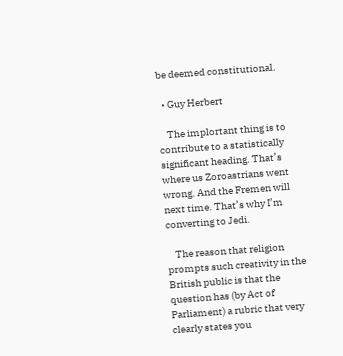be deemed constitutional.

  • Guy Herbert

    The implortant thing is to contribute to a statistically significant heading. That’s where us Zoroastrians went wrong. And the Fremen will next time. That’s why I’m converting to Jedi.

    The reason that religion prompts such creativity in the British public is that the question has (by Act of Parliament) a rubric that very clearly states you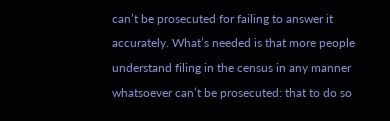can’t be prosecuted for failing to answer it accurately. What’s needed is that more people understand filing in the census in any manner whatsoever can’t be prosecuted: that to do so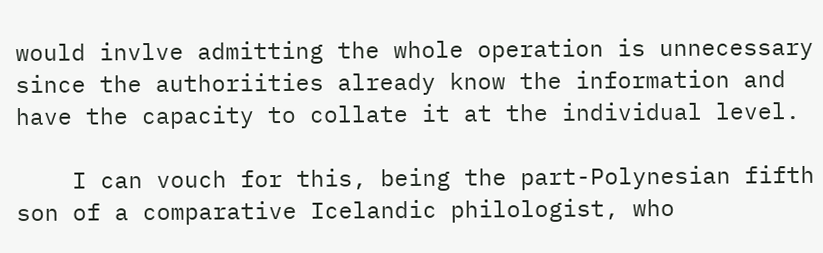would invlve admitting the whole operation is unnecessary since the authoriities already know the information and have the capacity to collate it at the individual level.

    I can vouch for this, being the part-Polynesian fifth son of a comparative Icelandic philologist, who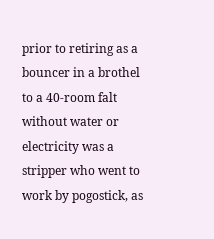prior to retiring as a bouncer in a brothel to a 40-room falt without water or electricity was a stripper who went to work by pogostick, as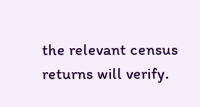the relevant census returns will verify.